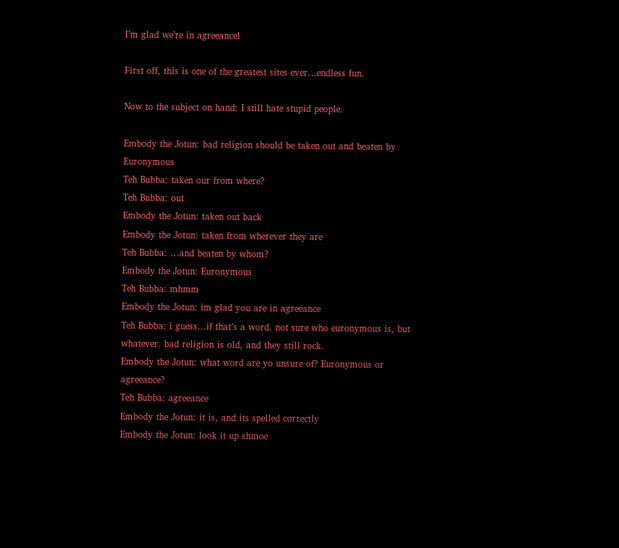I’m glad we’re in agreeance!

First off, this is one of the greatest sites ever…endless fun.

Now to the subject on hand: I still hate stupid people.

Embody the Jotun: bad religion should be taken out and beaten by Euronymous
Teh Bubba: taken our from where?
Teh Bubba: out
Embody the Jotun: taken out back
Embody the Jotun: taken from wherever they are
Teh Bubba: …and beaten by whom?
Embody the Jotun: Euronymous
Teh Bubba: mhmm
Embody the Jotun: im glad you are in agreeance
Teh Bubba: i guess…if that’s a word. not sure who euronymous is, but whatever. bad religion is old, and they still rock.
Embody the Jotun: what word are yo unsure of? Euronymous or agreeance?
Teh Bubba: agreeance
Embody the Jotun: it is, and its spelled correctly
Embody the Jotun: look it up shmoe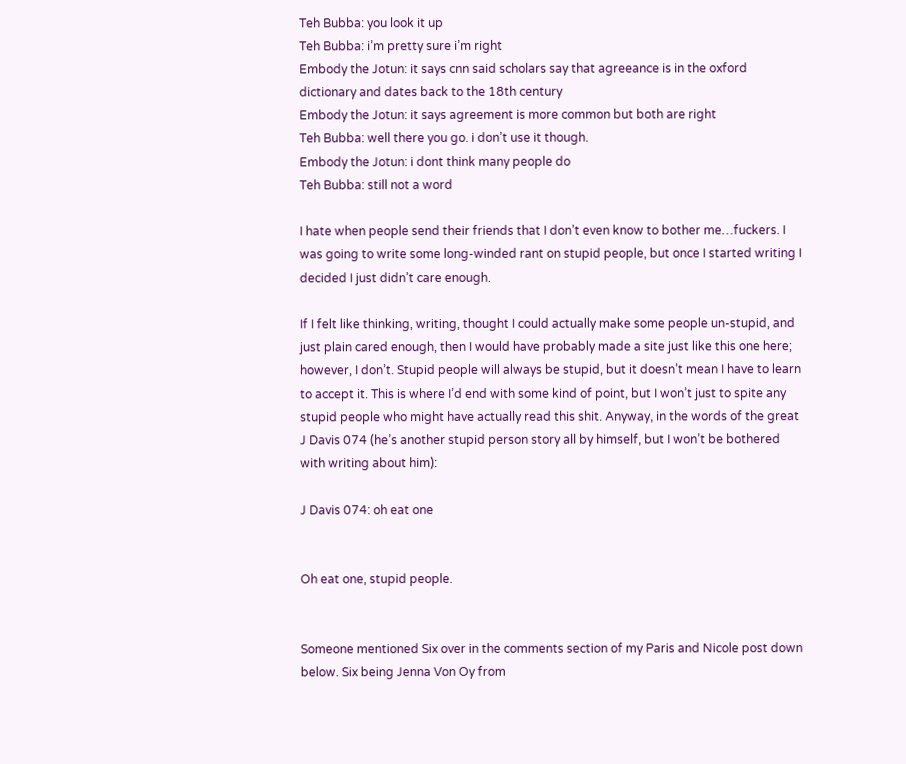Teh Bubba: you look it up
Teh Bubba: i’m pretty sure i’m right
Embody the Jotun: it says cnn said scholars say that agreeance is in the oxford dictionary and dates back to the 18th century
Embody the Jotun: it says agreement is more common but both are right
Teh Bubba: well there you go. i don’t use it though.
Embody the Jotun: i dont think many people do
Teh Bubba: still not a word

I hate when people send their friends that I don’t even know to bother me…fuckers. I was going to write some long-winded rant on stupid people, but once I started writing I decided I just didn’t care enough.

If I felt like thinking, writing, thought I could actually make some people un-stupid, and just plain cared enough, then I would have probably made a site just like this one here; however, I don’t. Stupid people will always be stupid, but it doesn’t mean I have to learn to accept it. This is where I’d end with some kind of point, but I won’t just to spite any stupid people who might have actually read this shit. Anyway, in the words of the great J Davis 074 (he’s another stupid person story all by himself, but I won’t be bothered with writing about him):

J Davis 074: oh eat one


Oh eat one, stupid people.


Someone mentioned Six over in the comments section of my Paris and Nicole post down below. Six being Jenna Von Oy from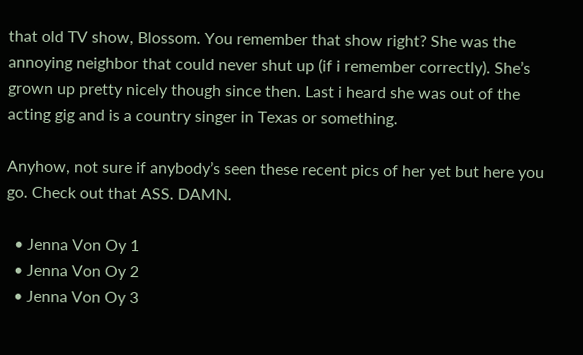that old TV show, Blossom. You remember that show right? She was the annoying neighbor that could never shut up (if i remember correctly). She’s grown up pretty nicely though since then. Last i heard she was out of the acting gig and is a country singer in Texas or something.

Anyhow, not sure if anybody’s seen these recent pics of her yet but here you go. Check out that ASS. DAMN.

  • Jenna Von Oy 1
  • Jenna Von Oy 2
  • Jenna Von Oy 3